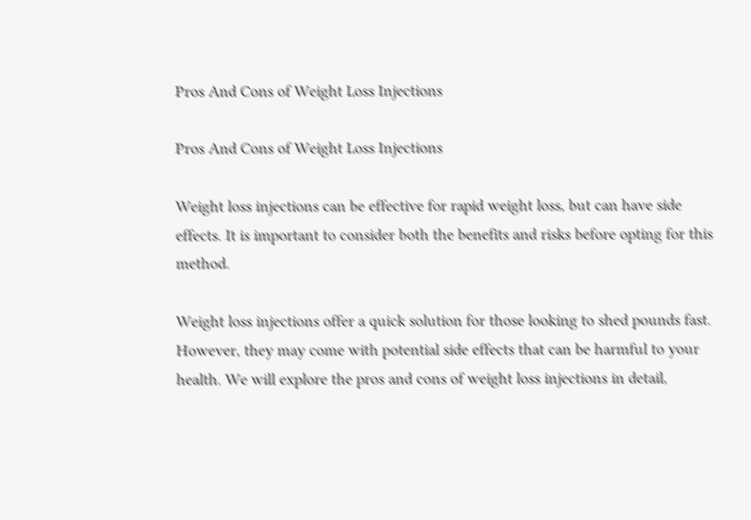Pros And Cons of Weight Loss Injections

Pros And Cons of Weight Loss Injections

Weight loss injections can be effective for rapid weight loss, but can have side effects. It is important to consider both the benefits and risks before opting for this method.

Weight loss injections offer a quick solution for those looking to shed pounds fast. However, they may come with potential side effects that can be harmful to your health. We will explore the pros and cons of weight loss injections in detail,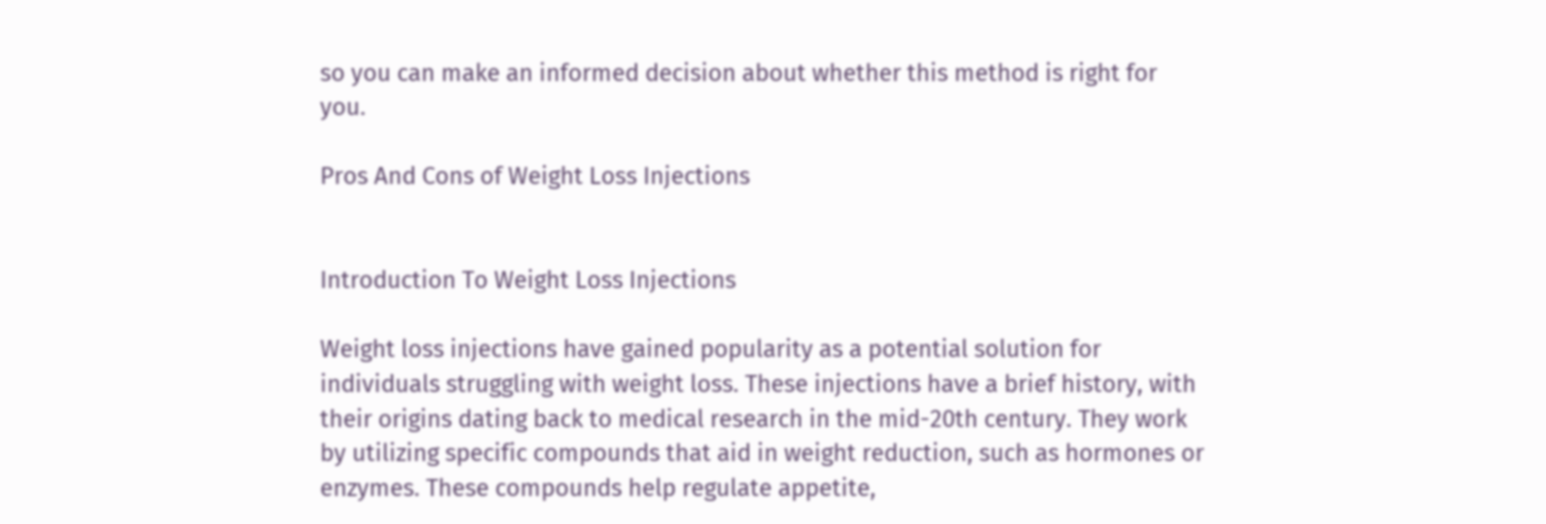so you can make an informed decision about whether this method is right for you.

Pros And Cons of Weight Loss Injections


Introduction To Weight Loss Injections

Weight loss injections have gained popularity as a potential solution for individuals struggling with weight loss. These injections have a brief history, with their origins dating back to medical research in the mid-20th century. They work by utilizing specific compounds that aid in weight reduction, such as hormones or enzymes. These compounds help regulate appetite,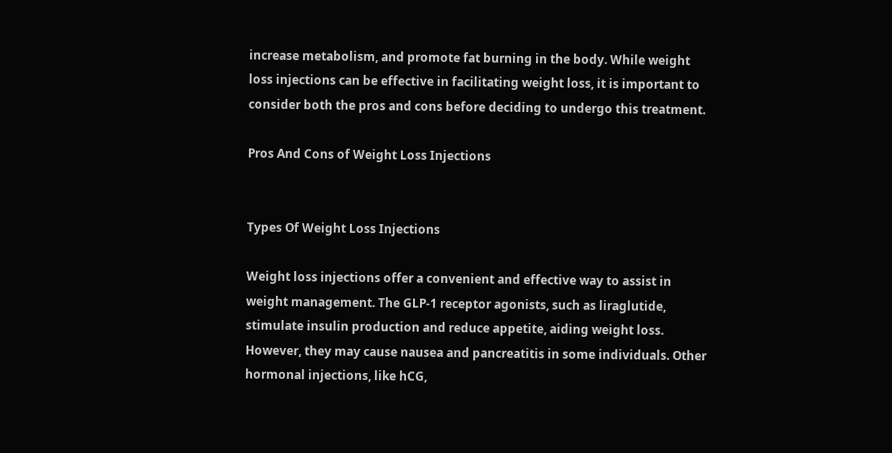increase metabolism, and promote fat burning in the body. While weight loss injections can be effective in facilitating weight loss, it is important to consider both the pros and cons before deciding to undergo this treatment.

Pros And Cons of Weight Loss Injections


Types Of Weight Loss Injections

Weight loss injections offer a convenient and effective way to assist in weight management. The GLP-1 receptor agonists, such as liraglutide, stimulate insulin production and reduce appetite, aiding weight loss. However, they may cause nausea and pancreatitis in some individuals. Other hormonal injections, like hCG,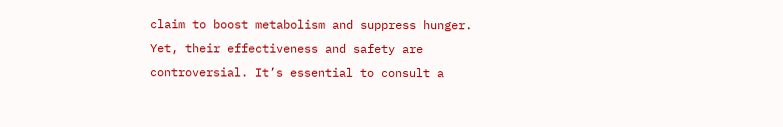claim to boost metabolism and suppress hunger. Yet, their effectiveness and safety are controversial. It’s essential to consult a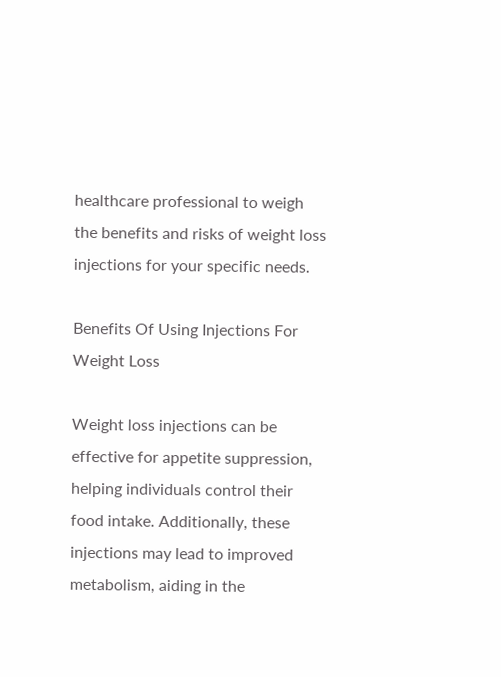healthcare professional to weigh the benefits and risks of weight loss injections for your specific needs.

Benefits Of Using Injections For Weight Loss

Weight loss injections can be effective for appetite suppression, helping individuals control their food intake. Additionally, these injections may lead to improved metabolism, aiding in the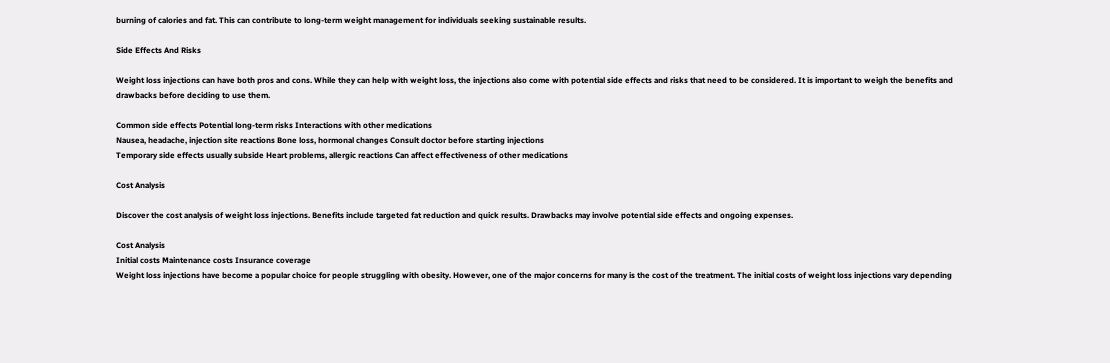burning of calories and fat. This can contribute to long-term weight management for individuals seeking sustainable results.

Side Effects And Risks

Weight loss injections can have both pros and cons. While they can help with weight loss, the injections also come with potential side effects and risks that need to be considered. It is important to weigh the benefits and drawbacks before deciding to use them.

Common side effects Potential long-term risks Interactions with other medications
Nausea, headache, injection site reactions Bone loss, hormonal changes Consult doctor before starting injections
Temporary side effects usually subside Heart problems, allergic reactions Can affect effectiveness of other medications

Cost Analysis

Discover the cost analysis of weight loss injections. Benefits include targeted fat reduction and quick results. Drawbacks may involve potential side effects and ongoing expenses.

Cost Analysis
Initial costs Maintenance costs Insurance coverage
Weight loss injections have become a popular choice for people struggling with obesity. However, one of the major concerns for many is the cost of the treatment. The initial costs of weight loss injections vary depending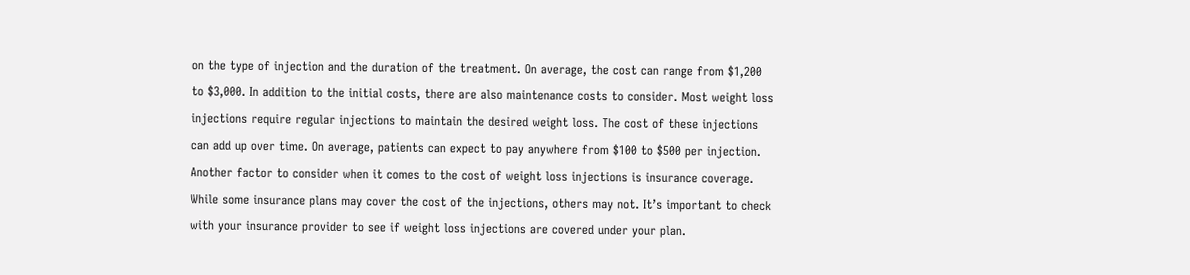on the type of injection and the duration of the treatment. On average, the cost can range from $1,200 to $3,000. In addition to the initial costs, there are also maintenance costs to consider. Most weight loss injections require regular injections to maintain the desired weight loss. The cost of these injections can add up over time. On average, patients can expect to pay anywhere from $100 to $500 per injection. Another factor to consider when it comes to the cost of weight loss injections is insurance coverage. While some insurance plans may cover the cost of the injections, others may not. It’s important to check with your insurance provider to see if weight loss injections are covered under your plan.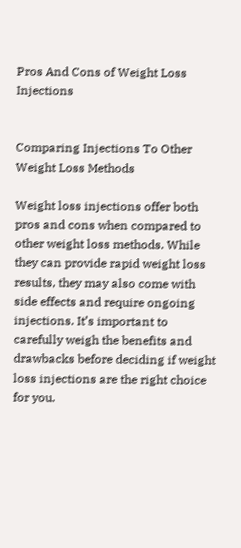Pros And Cons of Weight Loss Injections


Comparing Injections To Other Weight Loss Methods

Weight loss injections offer both pros and cons when compared to other weight loss methods. While they can provide rapid weight loss results, they may also come with side effects and require ongoing injections. It’s important to carefully weigh the benefits and drawbacks before deciding if weight loss injections are the right choice for you.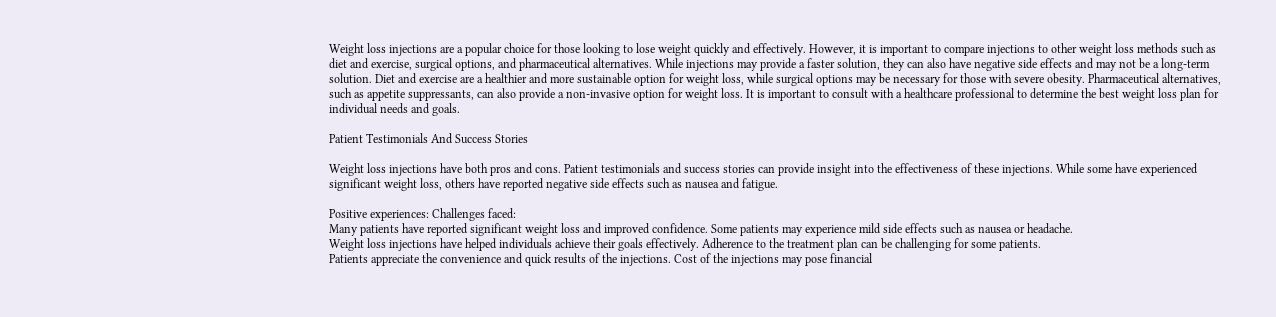Weight loss injections are a popular choice for those looking to lose weight quickly and effectively. However, it is important to compare injections to other weight loss methods such as diet and exercise, surgical options, and pharmaceutical alternatives. While injections may provide a faster solution, they can also have negative side effects and may not be a long-term solution. Diet and exercise are a healthier and more sustainable option for weight loss, while surgical options may be necessary for those with severe obesity. Pharmaceutical alternatives, such as appetite suppressants, can also provide a non-invasive option for weight loss. It is important to consult with a healthcare professional to determine the best weight loss plan for individual needs and goals.

Patient Testimonials And Success Stories

Weight loss injections have both pros and cons. Patient testimonials and success stories can provide insight into the effectiveness of these injections. While some have experienced significant weight loss, others have reported negative side effects such as nausea and fatigue.

Positive experiences: Challenges faced:
Many patients have reported significant weight loss and improved confidence. Some patients may experience mild side effects such as nausea or headache.
Weight loss injections have helped individuals achieve their goals effectively. Adherence to the treatment plan can be challenging for some patients.
Patients appreciate the convenience and quick results of the injections. Cost of the injections may pose financial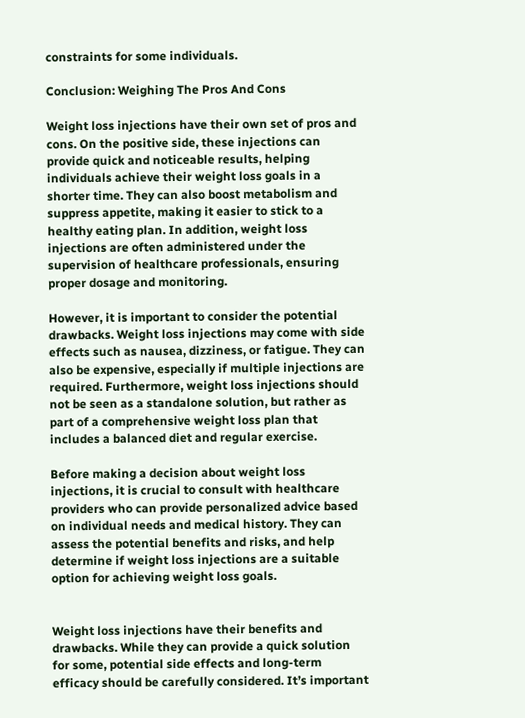constraints for some individuals.

Conclusion: Weighing The Pros And Cons

Weight loss injections have their own set of pros and cons. On the positive side, these injections can provide quick and noticeable results, helping individuals achieve their weight loss goals in a shorter time. They can also boost metabolism and suppress appetite, making it easier to stick to a healthy eating plan. In addition, weight loss injections are often administered under the supervision of healthcare professionals, ensuring proper dosage and monitoring.

However, it is important to consider the potential drawbacks. Weight loss injections may come with side effects such as nausea, dizziness, or fatigue. They can also be expensive, especially if multiple injections are required. Furthermore, weight loss injections should not be seen as a standalone solution, but rather as part of a comprehensive weight loss plan that includes a balanced diet and regular exercise.

Before making a decision about weight loss injections, it is crucial to consult with healthcare providers who can provide personalized advice based on individual needs and medical history. They can assess the potential benefits and risks, and help determine if weight loss injections are a suitable option for achieving weight loss goals.


Weight loss injections have their benefits and drawbacks. While they can provide a quick solution for some, potential side effects and long-term efficacy should be carefully considered. It’s important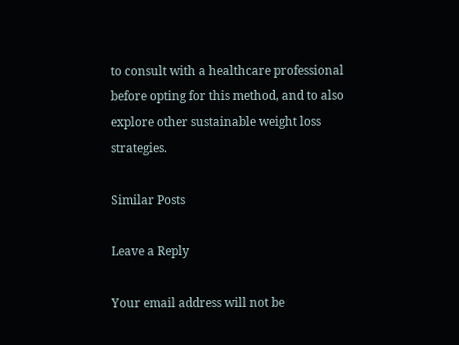to consult with a healthcare professional before opting for this method, and to also explore other sustainable weight loss strategies.

Similar Posts

Leave a Reply

Your email address will not be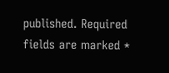published. Required fields are marked *